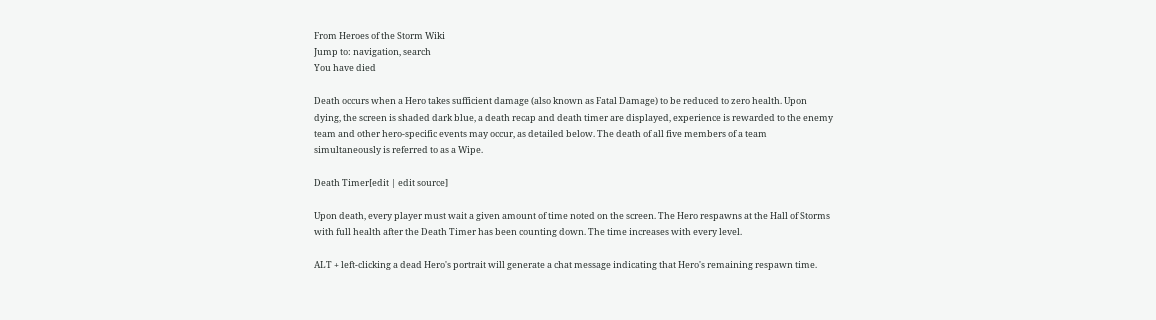From Heroes of the Storm Wiki
Jump to: navigation, search
You have died

Death occurs when a Hero takes sufficient damage (also known as Fatal Damage) to be reduced to zero health. Upon dying, the screen is shaded dark blue, a death recap and death timer are displayed, experience is rewarded to the enemy team and other hero-specific events may occur, as detailed below. The death of all five members of a team simultaneously is referred to as a Wipe.

Death Timer[edit | edit source]

Upon death, every player must wait a given amount of time noted on the screen. The Hero respawns at the Hall of Storms with full health after the Death Timer has been counting down. The time increases with every level.

ALT + left-clicking a dead Hero's portrait will generate a chat message indicating that Hero's remaining respawn time.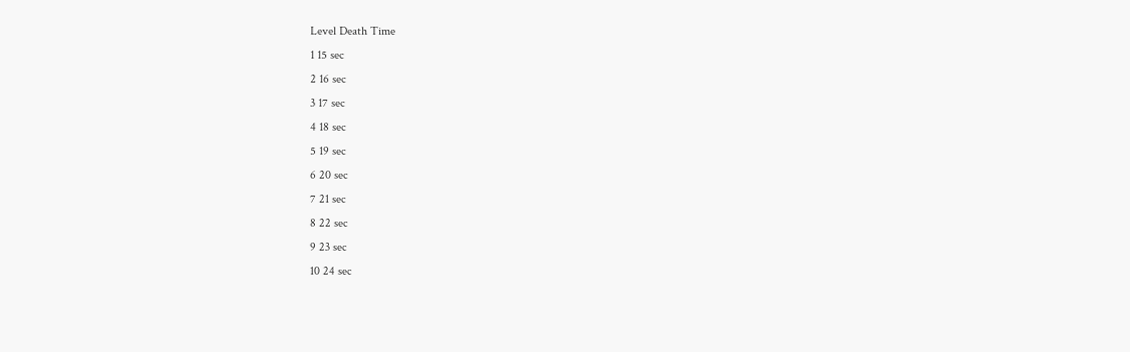Level Death Time
1 15 sec
2 16 sec
3 17 sec
4 18 sec
5 19 sec
6 20 sec
7 21 sec
8 22 sec
9 23 sec
10 24 sec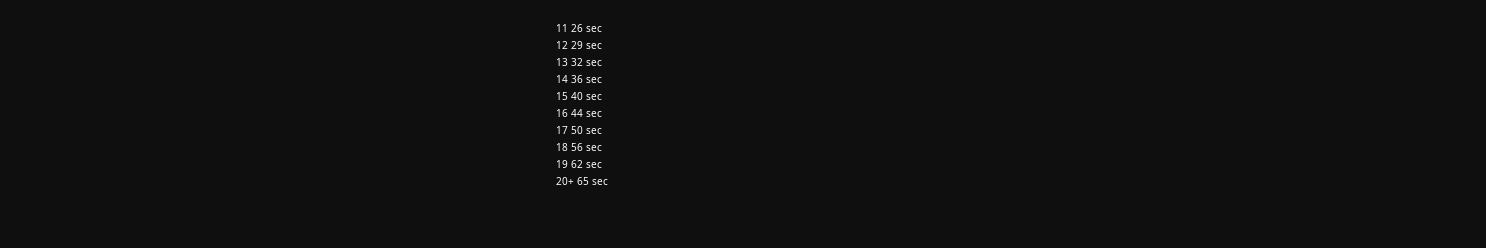11 26 sec
12 29 sec
13 32 sec
14 36 sec
15 40 sec
16 44 sec
17 50 sec
18 56 sec
19 62 sec
20+ 65 sec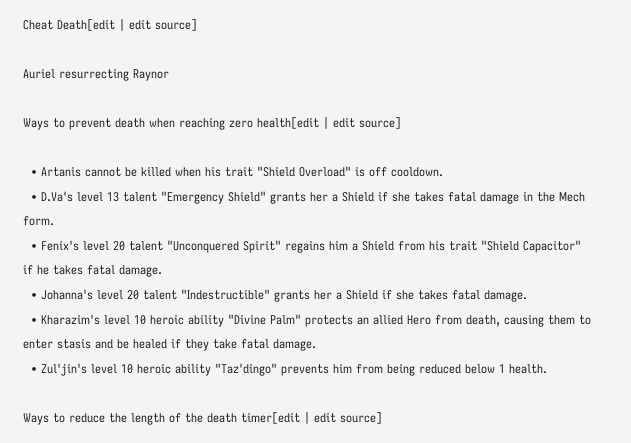Cheat Death[edit | edit source]

Auriel resurrecting Raynor

Ways to prevent death when reaching zero health[edit | edit source]

  • Artanis cannot be killed when his trait "Shield Overload" is off cooldown.
  • D.Va's level 13 talent "Emergency Shield" grants her a Shield if she takes fatal damage in the Mech form.
  • Fenix's level 20 talent "Unconquered Spirit" regains him a Shield from his trait "Shield Capacitor" if he takes fatal damage.
  • Johanna's level 20 talent "Indestructible" grants her a Shield if she takes fatal damage.
  • Kharazim's level 10 heroic ability "Divine Palm" protects an allied Hero from death, causing them to enter stasis and be healed if they take fatal damage.
  • Zul'jin's level 10 heroic ability "Taz'dingo" prevents him from being reduced below 1 health.

Ways to reduce the length of the death timer[edit | edit source]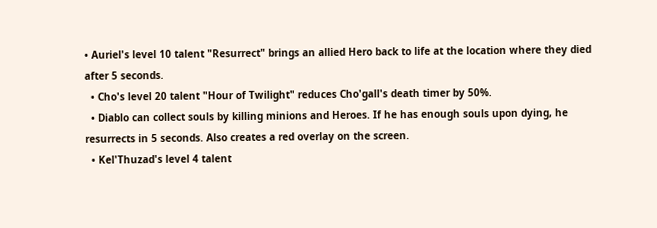• Auriel's level 10 talent "Resurrect" brings an allied Hero back to life at the location where they died after 5 seconds.
  • Cho's level 20 talent "Hour of Twilight" reduces Cho'gall's death timer by 50%.
  • Diablo can collect souls by killing minions and Heroes. If he has enough souls upon dying, he resurrects in 5 seconds. Also creates a red overlay on the screen.
  • Kel'Thuzad's level 4 talent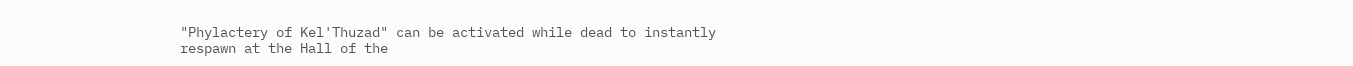"Phylactery of Kel'Thuzad" can be activated while dead to instantly respawn at the Hall of the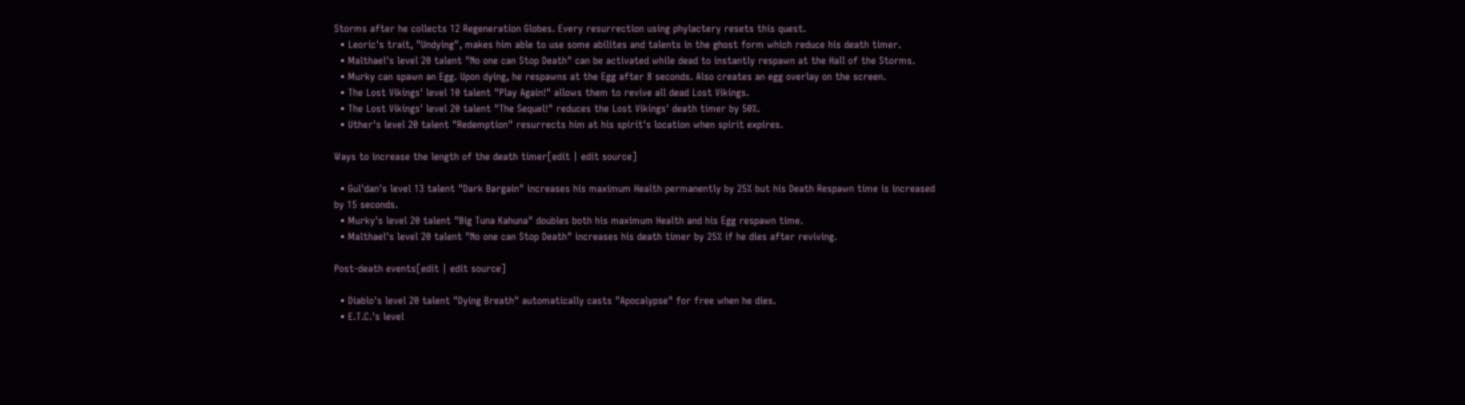Storms after he collects 12 Regeneration Globes. Every resurrection using phylactery resets this quest.
  • Leoric's trait, "Undying", makes him able to use some abilites and talents in the ghost form which reduce his death timer.
  • Malthael's level 20 talent "No one can Stop Death" can be activated while dead to instantly respawn at the Hall of the Storms.
  • Murky can spawn an Egg. Upon dying, he respawns at the Egg after 8 seconds. Also creates an egg overlay on the screen.
  • The Lost Vikings' level 10 talent "Play Again!" allows them to revive all dead Lost Vikings.
  • The Lost Vikings' level 20 talent "The Sequel!" reduces the Lost Vikings' death timer by 50%.
  • Uther's level 20 talent "Redemption" resurrects him at his spirit's location when spirit expires.

Ways to increase the length of the death timer[edit | edit source]

  • Gul'dan's level 13 talent "Dark Bargain" increases his maximum Health permanently by 25% but his Death Respawn time is increased by 15 seconds.
  • Murky's level 20 talent "Big Tuna Kahuna" doubles both his maximum Health and his Egg respawn time.
  • Malthael's level 20 talent "No one can Stop Death" increases his death timer by 25% if he dies after reviving.

Post-death events[edit | edit source]

  • Diablo's level 20 talent "Dying Breath" automatically casts "Apocalypse" for free when he dies.
  • E.T.C.'s level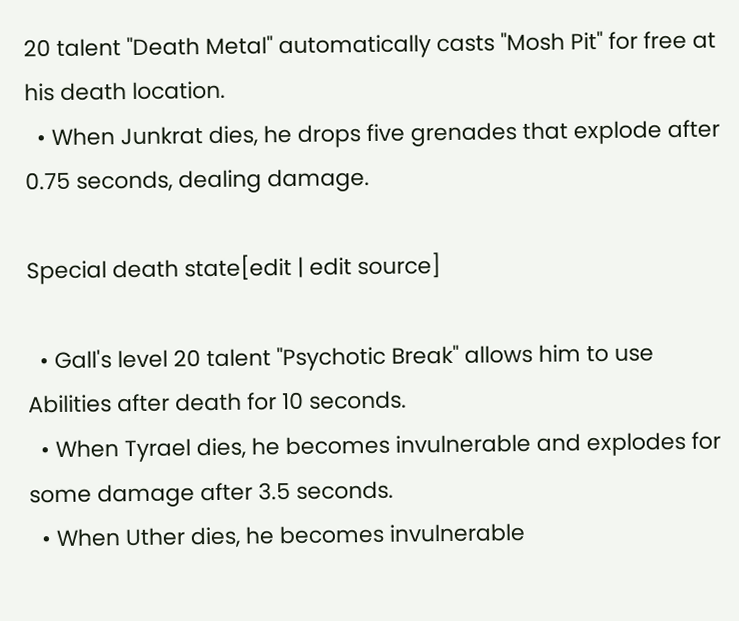20 talent "Death Metal" automatically casts "Mosh Pit" for free at his death location.
  • When Junkrat dies, he drops five grenades that explode after 0.75 seconds, dealing damage.

Special death state[edit | edit source]

  • Gall's level 20 talent "Psychotic Break" allows him to use Abilities after death for 10 seconds.
  • When Tyrael dies, he becomes invulnerable and explodes for some damage after 3.5 seconds.
  • When Uther dies, he becomes invulnerable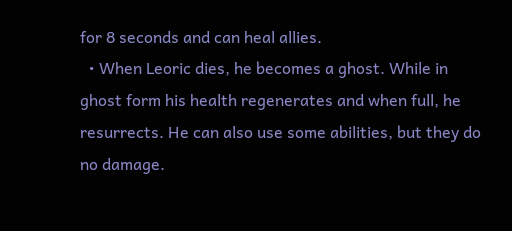for 8 seconds and can heal allies.
  • When Leoric dies, he becomes a ghost. While in ghost form his health regenerates and when full, he resurrects. He can also use some abilities, but they do no damage.